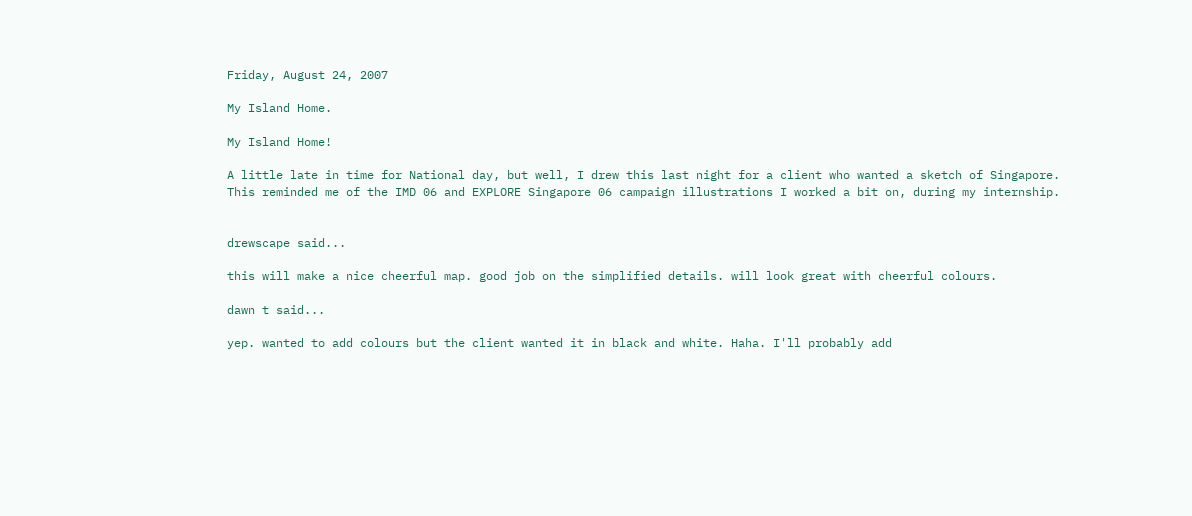Friday, August 24, 2007

My Island Home.

My Island Home!

A little late in time for National day, but well, I drew this last night for a client who wanted a sketch of Singapore.
This reminded me of the IMD 06 and EXPLORE Singapore 06 campaign illustrations I worked a bit on, during my internship.


drewscape said...

this will make a nice cheerful map. good job on the simplified details. will look great with cheerful colours.

dawn t said...

yep. wanted to add colours but the client wanted it in black and white. Haha. I'll probably add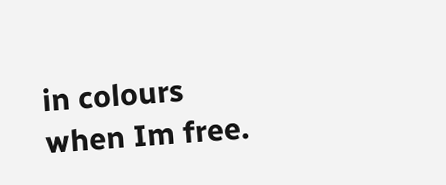in colours when Im free.